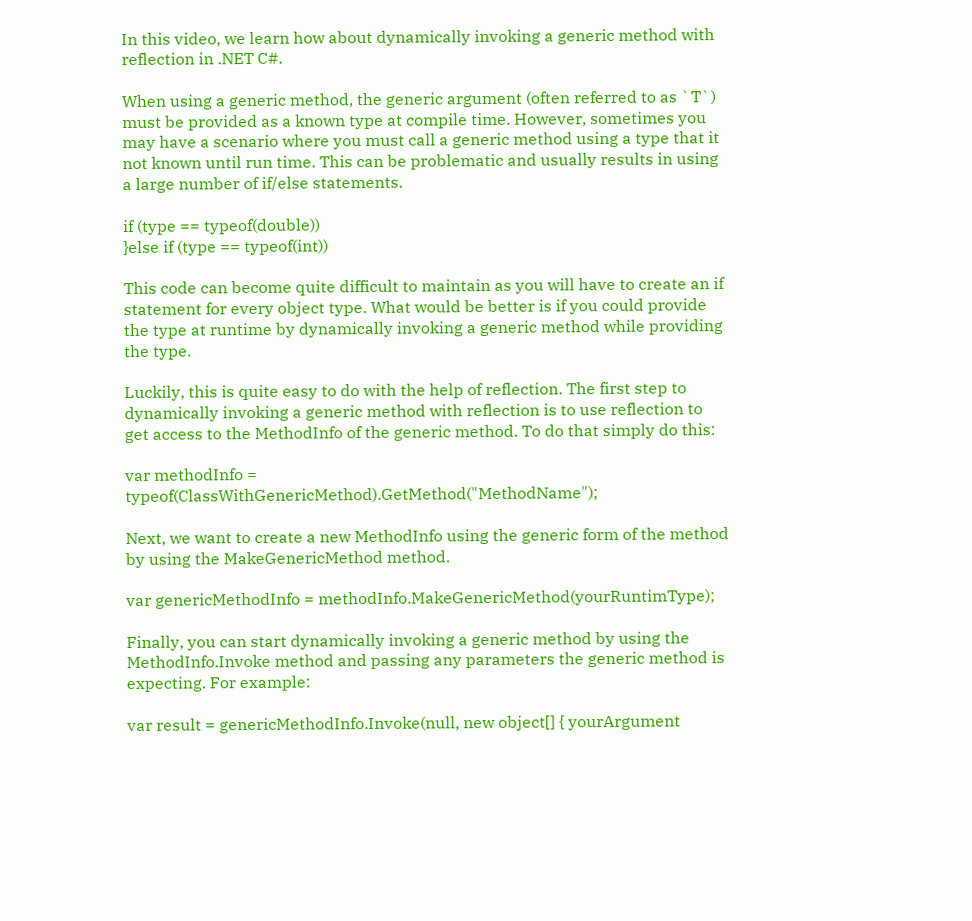In this video, we learn how about dynamically invoking a generic method with reflection in .NET C#.

When using a generic method, the generic argument (often referred to as `T`) must be provided as a known type at compile time. However, sometimes you may have a scenario where you must call a generic method using a type that it not known until run time. This can be problematic and usually results in using a large number of if/else statements.

if (type == typeof(double))
}else if (type == typeof(int))

This code can become quite difficult to maintain as you will have to create an if statement for every object type. What would be better is if you could provide the type at runtime by dynamically invoking a generic method while providing the type.

Luckily, this is quite easy to do with the help of reflection. The first step to dynamically invoking a generic method with reflection is to use reflection to get access to the MethodInfo of the generic method. To do that simply do this:

var methodInfo = typeof(ClassWithGenericMethod).GetMethod("MethodName");

Next, we want to create a new MethodInfo using the generic form of the method by using the MakeGenericMethod method.

var genericMethodInfo = methodInfo.MakeGenericMethod(yourRuntimType);

Finally, you can start dynamically invoking a generic method by using the MethodInfo.Invoke method and passing any parameters the generic method is expecting. For example:

var result = genericMethodInfo.Invoke(null, new object[] { yourArgument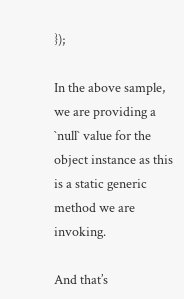});

In the above sample, we are providing a `null` value for the object instance as this is a static generic method we are invoking.

And that’s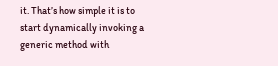it. That’s how simple it is to start dynamically invoking a generic method with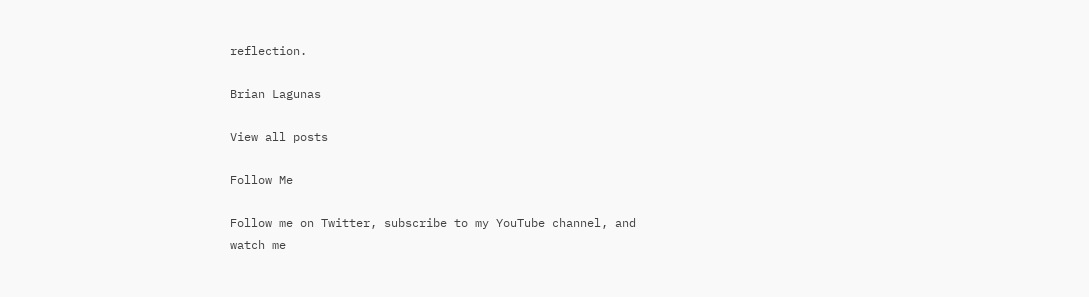reflection.

Brian Lagunas

View all posts

Follow Me

Follow me on Twitter, subscribe to my YouTube channel, and watch me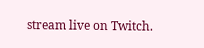stream live on Twitch.